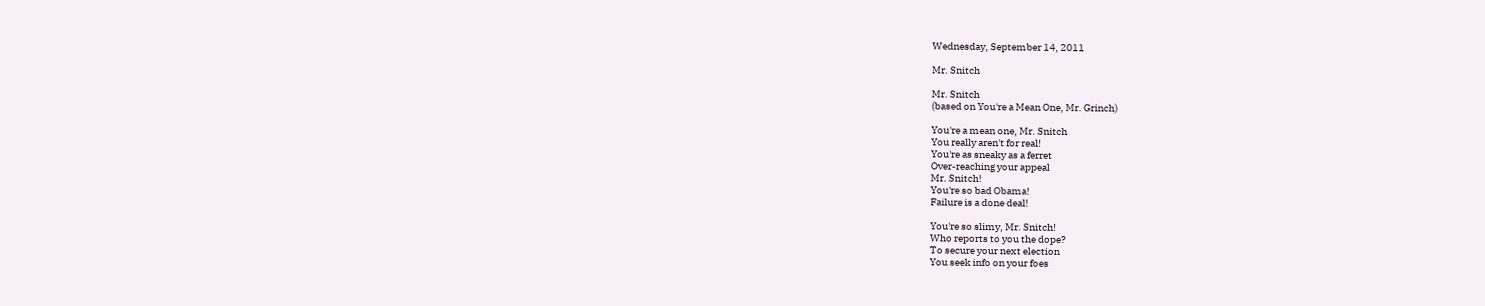Wednesday, September 14, 2011

Mr. Snitch

Mr. Snitch
(based on You're a Mean One, Mr. Grinch)

You're a mean one, Mr. Snitch
You really aren't for real!
You're as sneaky as a ferret
Over-reaching your appeal
Mr. Snitch!
You're so bad Obama!
Failure is a done deal!

You're so slimy, Mr. Snitch!
Who reports to you the dope?
To secure your next election
You seek info on your foes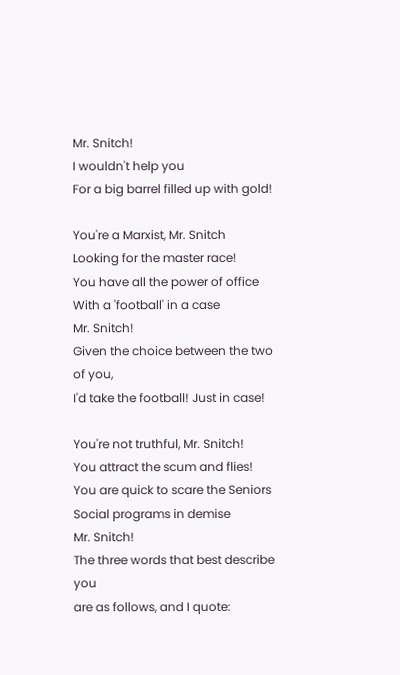Mr. Snitch!
I wouldn't help you
For a big barrel filled up with gold!

You're a Marxist, Mr. Snitch
Looking for the master race!
You have all the power of office
With a 'football' in a case
Mr. Snitch!
Given the choice between the two of you,
I'd take the football! Just in case!

You're not truthful, Mr. Snitch!
You attract the scum and flies!
You are quick to scare the Seniors
Social programs in demise
Mr. Snitch!
The three words that best describe you
are as follows, and I quote: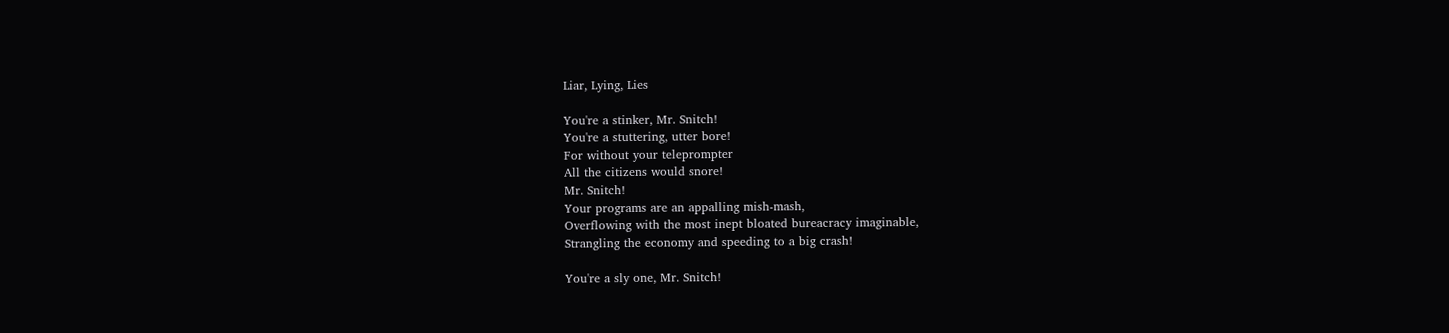Liar, Lying, Lies

You're a stinker, Mr. Snitch!
You're a stuttering, utter bore!
For without your teleprompter
All the citizens would snore!
Mr. Snitch!
Your programs are an appalling mish-mash,
Overflowing with the most inept bloated bureacracy imaginable,
Strangling the economy and speeding to a big crash!

You're a sly one, Mr. Snitch!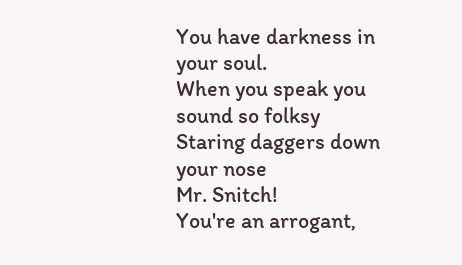You have darkness in your soul.
When you speak you sound so folksy
Staring daggers down your nose
Mr. Snitch!
You're an arrogant,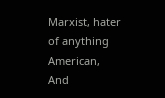Marxist, hater of anything American,
And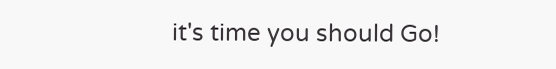it's time you should Go!